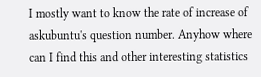I mostly want to know the rate of increase of askubuntu's question number. Anyhow where can I find this and other interesting statistics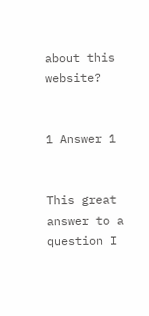about this website?


1 Answer 1


This great answer to a question I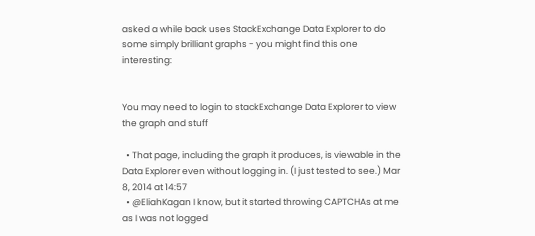asked a while back uses StackExchange Data Explorer to do some simply brilliant graphs - you might find this one interesting:


You may need to login to stackExchange Data Explorer to view the graph and stuff

  • That page, including the graph it produces, is viewable in the Data Explorer even without logging in. (I just tested to see.) Mar 8, 2014 at 14:57
  • @EliahKagan I know, but it started throwing CAPTCHAs at me as I was not logged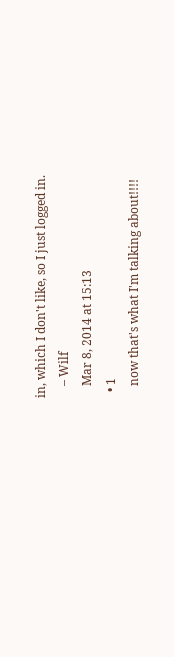in, which I don't like, so I just logged in.
    – Wilf
    Mar 8, 2014 at 15:13
  • 1
    now that's what I'm talking about!!!!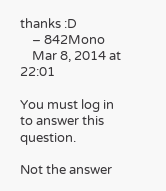thanks :D
    – 842Mono
    Mar 8, 2014 at 22:01

You must log in to answer this question.

Not the answer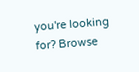you're looking for? Browse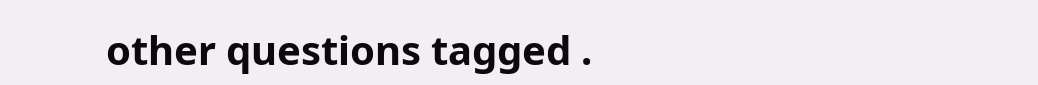other questions tagged .